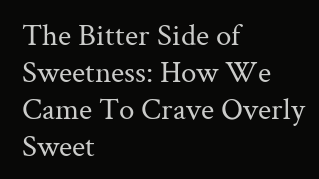The Bitter Side of Sweetness: How We Came To Crave Overly Sweet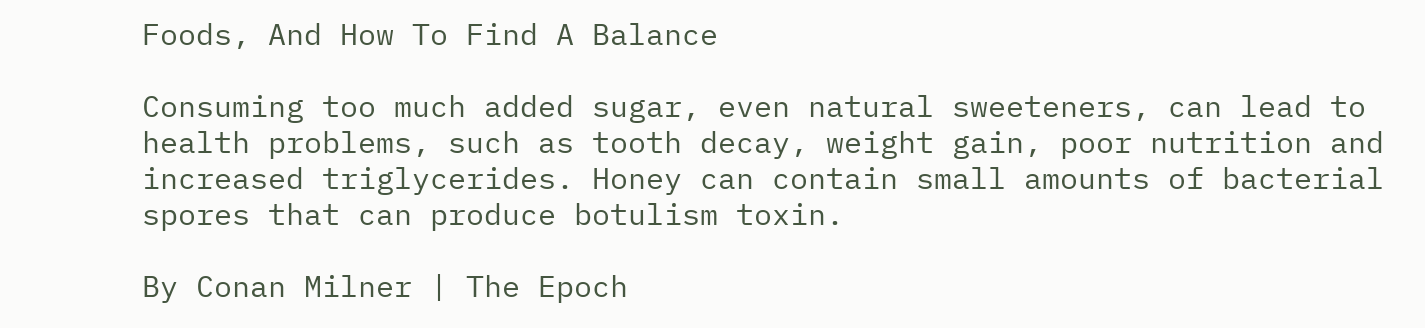Foods, And How To Find A Balance

Consuming too much added sugar, even natural sweeteners, can lead to health problems, such as tooth decay, weight gain, poor nutrition and increased triglycerides. Honey can contain small amounts of bacterial spores that can produce botulism toxin.

By Conan Milner | The Epoch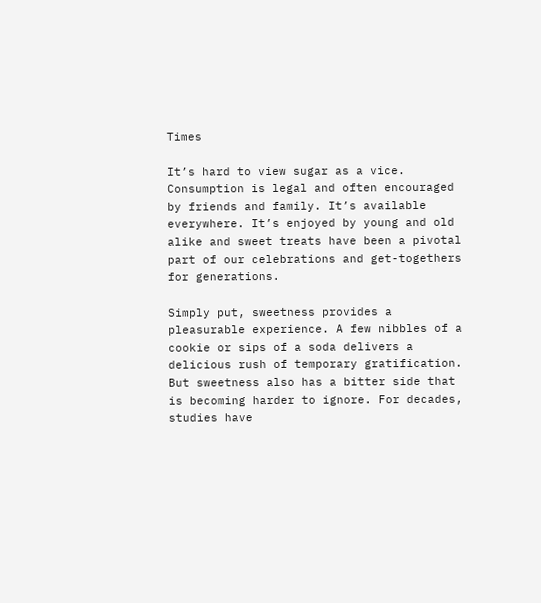Times

It’s hard to view sugar as a vice. Consumption is legal and often encouraged by friends and family. It’s available everywhere. It’s enjoyed by young and old alike and sweet treats have been a pivotal part of our celebrations and get-togethers for generations.

Simply put, sweetness provides a pleasurable experience. A few nibbles of a cookie or sips of a soda delivers a delicious rush of temporary gratification. But sweetness also has a bitter side that is becoming harder to ignore. For decades, studies have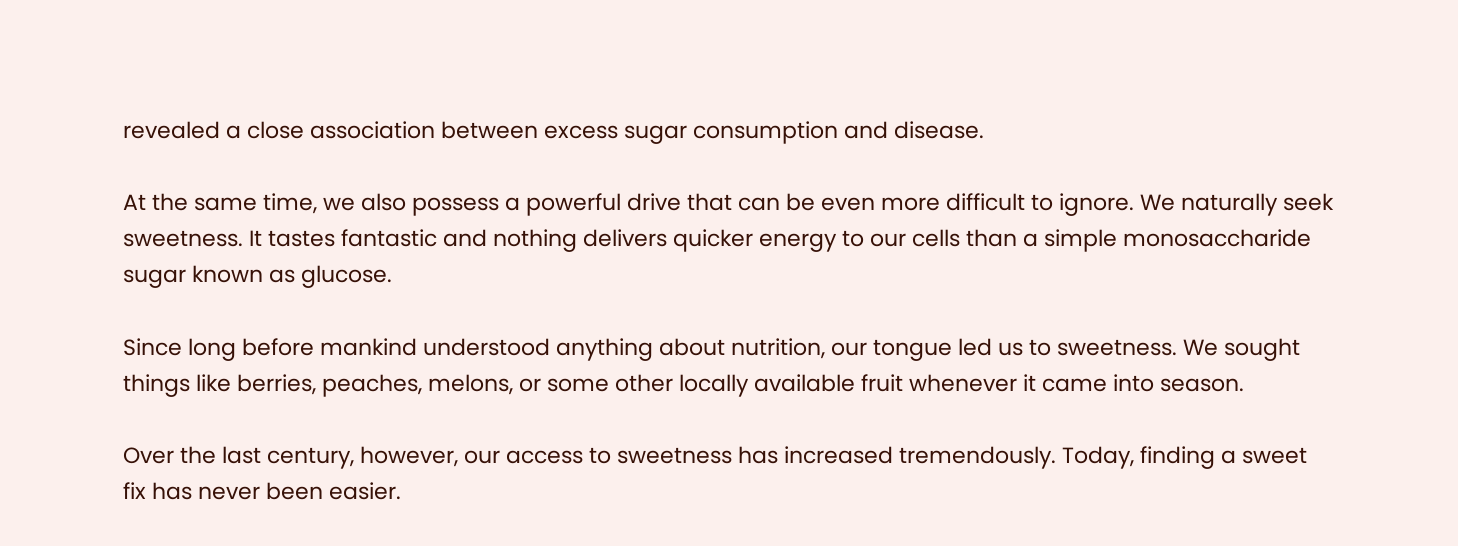revealed a close association between excess sugar consumption and disease.

At the same time, we also possess a powerful drive that can be even more difficult to ignore. We naturally seek sweetness. It tastes fantastic and nothing delivers quicker energy to our cells than a simple monosaccharide sugar known as glucose.

Since long before mankind understood anything about nutrition, our tongue led us to sweetness. We sought things like berries, peaches, melons, or some other locally available fruit whenever it came into season.

Over the last century, however, our access to sweetness has increased tremendously. Today, finding a sweet fix has never been easier.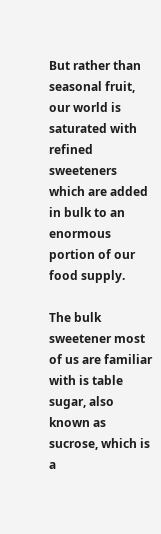But rather than seasonal fruit, our world is saturated with refined sweeteners which are added in bulk to an enormous portion of our food supply.

The bulk sweetener most of us are familiar with is table sugar, also known as sucrose, which is a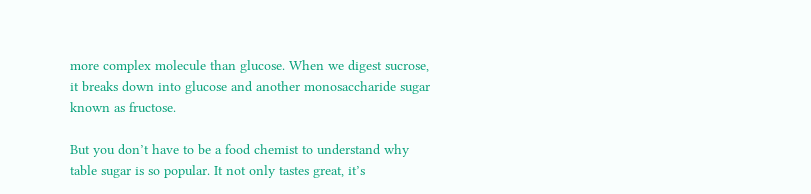more complex molecule than glucose. When we digest sucrose, it breaks down into glucose and another monosaccharide sugar known as fructose.

But you don’t have to be a food chemist to understand why table sugar is so popular. It not only tastes great, it’s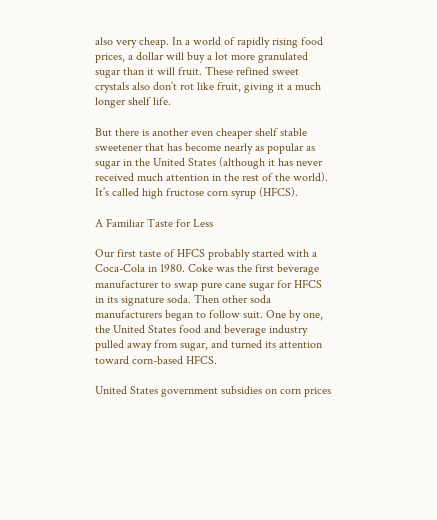also very cheap. In a world of rapidly rising food prices, a dollar will buy a lot more granulated sugar than it will fruit. These refined sweet crystals also don’t rot like fruit, giving it a much longer shelf life.

But there is another even cheaper shelf stable sweetener that has become nearly as popular as sugar in the United States (although it has never received much attention in the rest of the world). It’s called high fructose corn syrup (HFCS).

A Familiar Taste for Less

Our first taste of HFCS probably started with a Coca-Cola in 1980. Coke was the first beverage manufacturer to swap pure cane sugar for HFCS in its signature soda. Then other soda manufacturers began to follow suit. One by one, the United States food and beverage industry pulled away from sugar, and turned its attention toward corn-based HFCS.

United States government subsidies on corn prices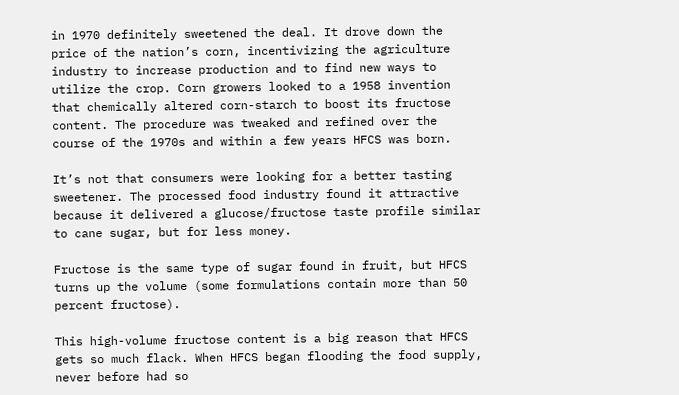in 1970 definitely sweetened the deal. It drove down the price of the nation’s corn, incentivizing the agriculture industry to increase production and to find new ways to utilize the crop. Corn growers looked to a 1958 invention that chemically altered corn-starch to boost its fructose content. The procedure was tweaked and refined over the course of the 1970s and within a few years HFCS was born.

It’s not that consumers were looking for a better tasting sweetener. The processed food industry found it attractive because it delivered a glucose/fructose taste profile similar to cane sugar, but for less money.

Fructose is the same type of sugar found in fruit, but HFCS turns up the volume (some formulations contain more than 50 percent fructose).

This high-volume fructose content is a big reason that HFCS gets so much flack. When HFCS began flooding the food supply, never before had so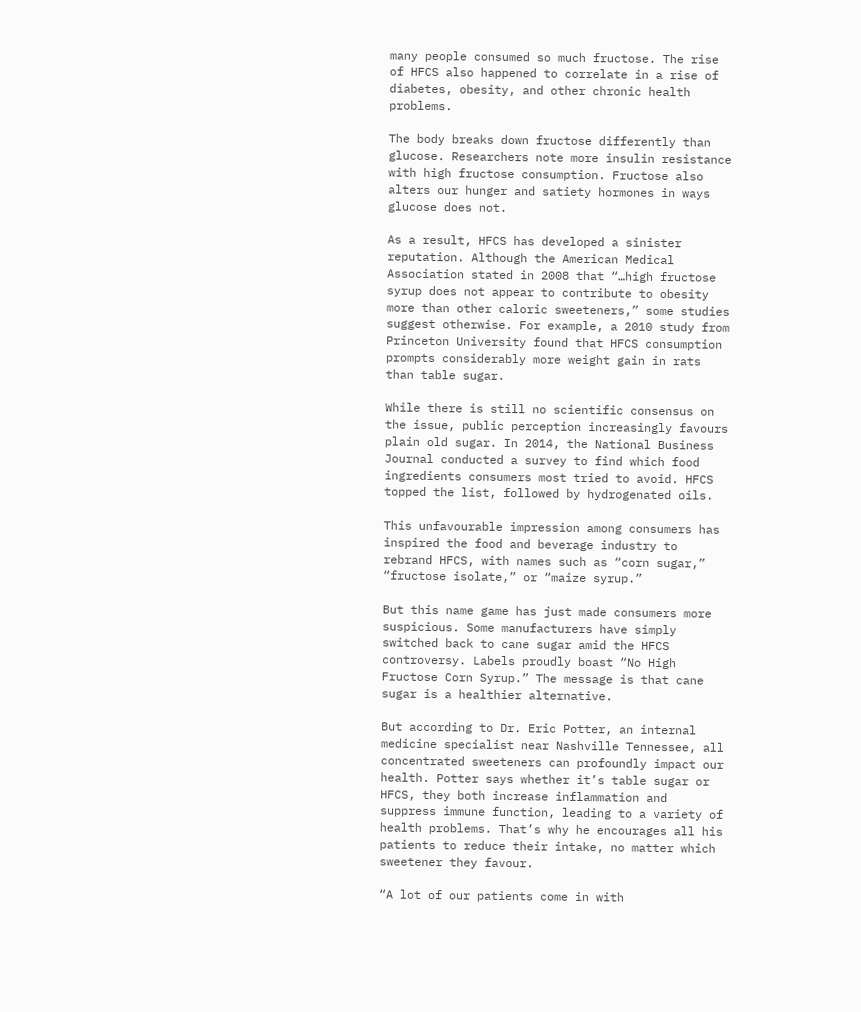many people consumed so much fructose. The rise of HFCS also happened to correlate in a rise of diabetes, obesity, and other chronic health problems.

The body breaks down fructose differently than glucose. Researchers note more insulin resistance with high fructose consumption. Fructose also alters our hunger and satiety hormones in ways glucose does not.

As a result, HFCS has developed a sinister reputation. Although the American Medical Association stated in 2008 that “…high fructose syrup does not appear to contribute to obesity more than other caloric sweeteners,” some studies suggest otherwise. For example, a 2010 study from Princeton University found that HFCS consumption prompts considerably more weight gain in rats than table sugar.

While there is still no scientific consensus on the issue, public perception increasingly favours plain old sugar. In 2014, the National Business Journal conducted a survey to find which food ingredients consumers most tried to avoid. HFCS topped the list, followed by hydrogenated oils.

This unfavourable impression among consumers has inspired the food and beverage industry to rebrand HFCS, with names such as “corn sugar,” “fructose isolate,” or “maize syrup.”

But this name game has just made consumers more suspicious. Some manufacturers have simply switched back to cane sugar amid the HFCS controversy. Labels proudly boast “No High Fructose Corn Syrup.” The message is that cane sugar is a healthier alternative.

But according to Dr. Eric Potter, an internal medicine specialist near Nashville Tennessee, all concentrated sweeteners can profoundly impact our health. Potter says whether it’s table sugar or HFCS, they both increase inflammation and suppress immune function, leading to a variety of health problems. That’s why he encourages all his patients to reduce their intake, no matter which sweetener they favour.

“A lot of our patients come in with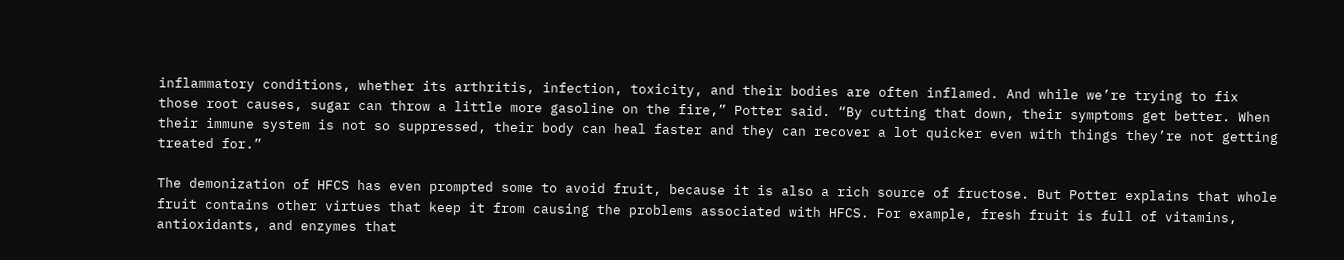inflammatory conditions, whether its arthritis, infection, toxicity, and their bodies are often inflamed. And while we’re trying to fix those root causes, sugar can throw a little more gasoline on the fire,” Potter said. “By cutting that down, their symptoms get better. When their immune system is not so suppressed, their body can heal faster and they can recover a lot quicker even with things they’re not getting treated for.”

The demonization of HFCS has even prompted some to avoid fruit, because it is also a rich source of fructose. But Potter explains that whole fruit contains other virtues that keep it from causing the problems associated with HFCS. For example, fresh fruit is full of vitamins, antioxidants, and enzymes that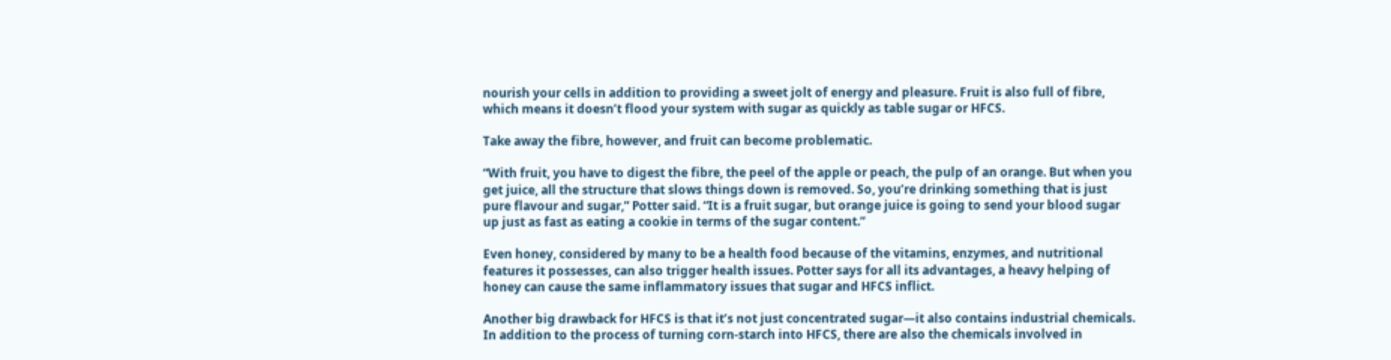nourish your cells in addition to providing a sweet jolt of energy and pleasure. Fruit is also full of fibre, which means it doesn’t flood your system with sugar as quickly as table sugar or HFCS.

Take away the fibre, however, and fruit can become problematic.

“With fruit, you have to digest the fibre, the peel of the apple or peach, the pulp of an orange. But when you get juice, all the structure that slows things down is removed. So, you’re drinking something that is just pure flavour and sugar,” Potter said. “It is a fruit sugar, but orange juice is going to send your blood sugar up just as fast as eating a cookie in terms of the sugar content.”

Even honey, considered by many to be a health food because of the vitamins, enzymes, and nutritional features it possesses, can also trigger health issues. Potter says for all its advantages, a heavy helping of honey can cause the same inflammatory issues that sugar and HFCS inflict.

Another big drawback for HFCS is that it’s not just concentrated sugar—it also contains industrial chemicals. In addition to the process of turning corn-starch into HFCS, there are also the chemicals involved in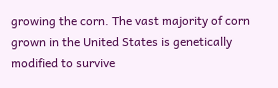growing the corn. The vast majority of corn grown in the United States is genetically modified to survive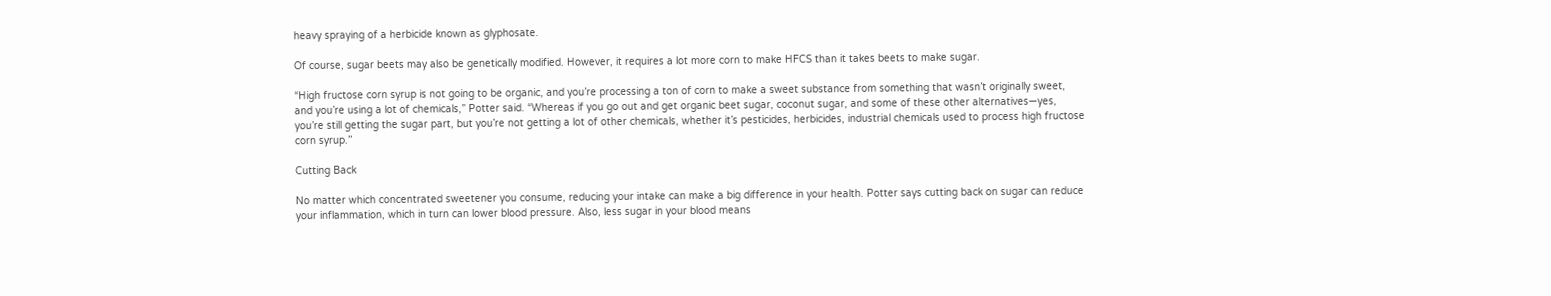heavy spraying of a herbicide known as glyphosate.

Of course, sugar beets may also be genetically modified. However, it requires a lot more corn to make HFCS than it takes beets to make sugar.

“High fructose corn syrup is not going to be organic, and you’re processing a ton of corn to make a sweet substance from something that wasn’t originally sweet, and you’re using a lot of chemicals,” Potter said. “Whereas if you go out and get organic beet sugar, coconut sugar, and some of these other alternatives—yes, you’re still getting the sugar part, but you’re not getting a lot of other chemicals, whether it’s pesticides, herbicides, industrial chemicals used to process high fructose corn syrup.’’

Cutting Back

No matter which concentrated sweetener you consume, reducing your intake can make a big difference in your health. Potter says cutting back on sugar can reduce your inflammation, which in turn can lower blood pressure. Also, less sugar in your blood means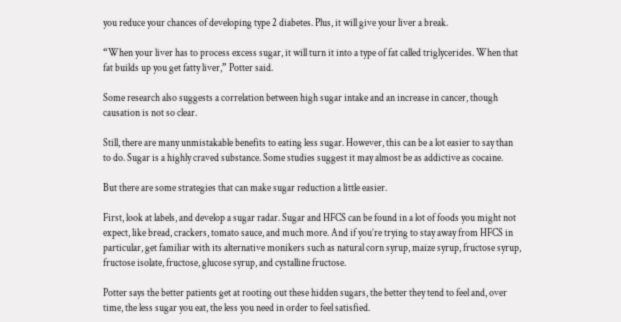you reduce your chances of developing type 2 diabetes. Plus, it will give your liver a break.

“When your liver has to process excess sugar, it will turn it into a type of fat called triglycerides. When that fat builds up you get fatty liver,” Potter said.

Some research also suggests a correlation between high sugar intake and an increase in cancer, though causation is not so clear.

Still, there are many unmistakable benefits to eating less sugar. However, this can be a lot easier to say than to do. Sugar is a highly craved substance. Some studies suggest it may almost be as addictive as cocaine.

But there are some strategies that can make sugar reduction a little easier.

First, look at labels, and develop a sugar radar. Sugar and HFCS can be found in a lot of foods you might not expect, like bread, crackers, tomato sauce, and much more. And if you’re trying to stay away from HFCS in particular, get familiar with its alternative monikers such as natural corn syrup, maize syrup, fructose syrup, fructose isolate, fructose, glucose syrup, and cystalline fructose.

Potter says the better patients get at rooting out these hidden sugars, the better they tend to feel and, over time, the less sugar you eat, the less you need in order to feel satisfied.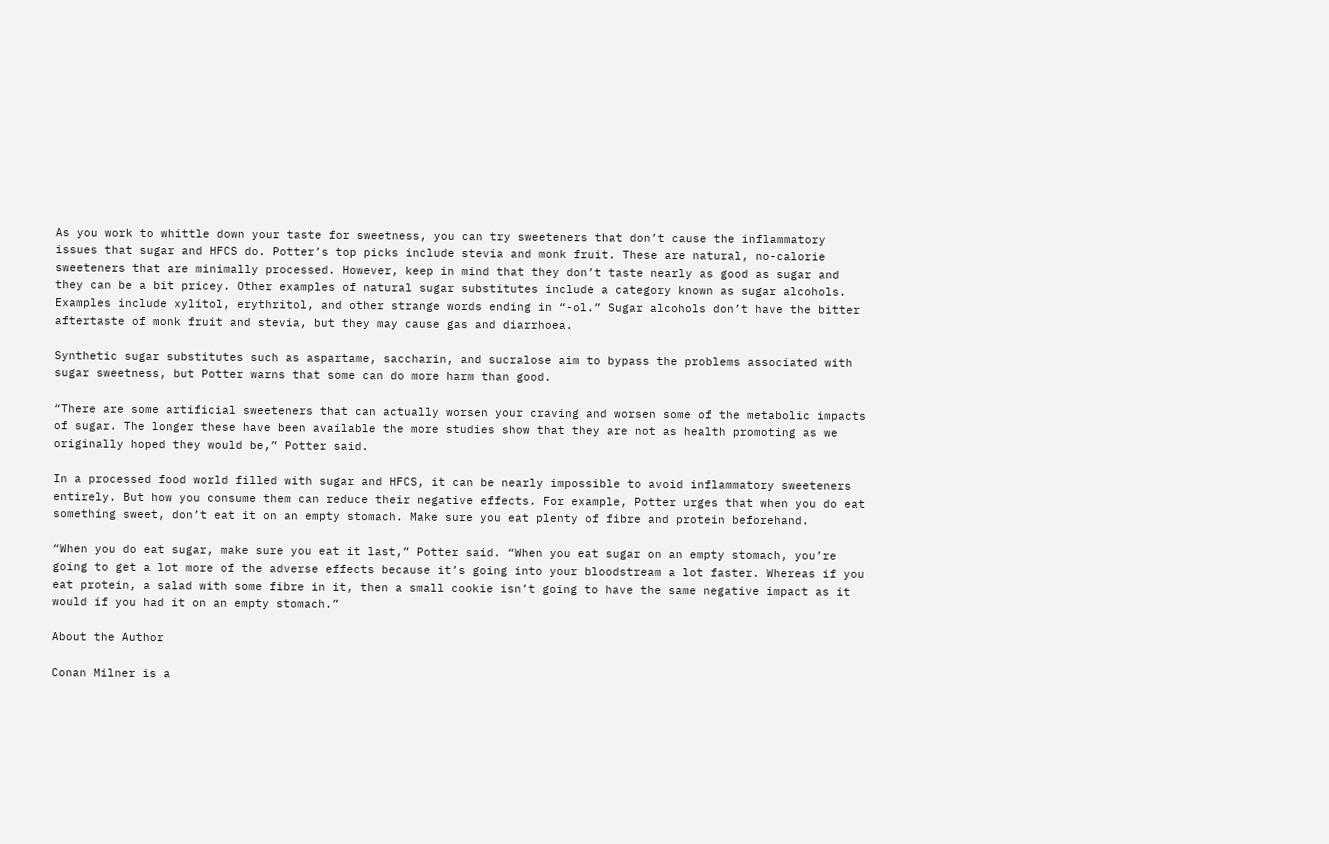As you work to whittle down your taste for sweetness, you can try sweeteners that don’t cause the inflammatory issues that sugar and HFCS do. Potter’s top picks include stevia and monk fruit. These are natural, no-calorie sweeteners that are minimally processed. However, keep in mind that they don’t taste nearly as good as sugar and they can be a bit pricey. Other examples of natural sugar substitutes include a category known as sugar alcohols. Examples include xylitol, erythritol, and other strange words ending in “-ol.” Sugar alcohols don’t have the bitter aftertaste of monk fruit and stevia, but they may cause gas and diarrhoea.

Synthetic sugar substitutes such as aspartame, saccharin, and sucralose aim to bypass the problems associated with sugar sweetness, but Potter warns that some can do more harm than good.

“There are some artificial sweeteners that can actually worsen your craving and worsen some of the metabolic impacts of sugar. The longer these have been available the more studies show that they are not as health promoting as we originally hoped they would be,” Potter said.

In a processed food world filled with sugar and HFCS, it can be nearly impossible to avoid inflammatory sweeteners entirely. But how you consume them can reduce their negative effects. For example, Potter urges that when you do eat something sweet, don’t eat it on an empty stomach. Make sure you eat plenty of fibre and protein beforehand.

“When you do eat sugar, make sure you eat it last,” Potter said. “When you eat sugar on an empty stomach, you’re going to get a lot more of the adverse effects because it’s going into your bloodstream a lot faster. Whereas if you eat protein, a salad with some fibre in it, then a small cookie isn’t going to have the same negative impact as it would if you had it on an empty stomach.”

About the Author

Conan Milner is a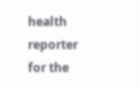health reporter for the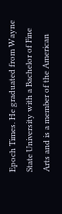Epoch Times. He graduated from Wayne State University with a Bachelor of Fine Arts and is a member of the American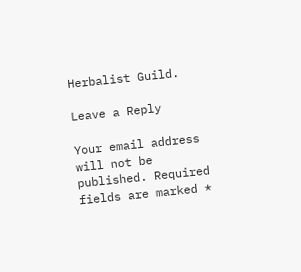Herbalist Guild.

Leave a Reply

Your email address will not be published. Required fields are marked *